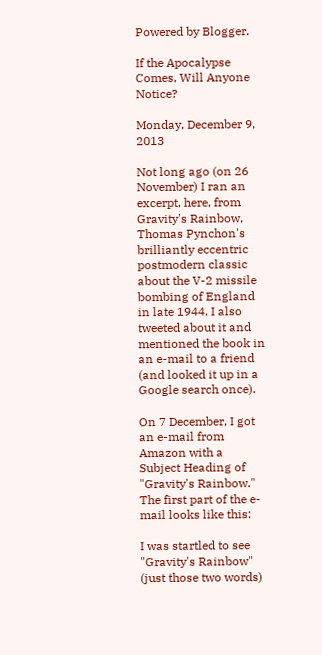Powered by Blogger.

If the Apocalypse Comes, Will Anyone Notice?

Monday, December 9, 2013

Not long ago (on 26 November) I ran an excerpt, here, from Gravity's Rainbow, Thomas Pynchon's brilliantly eccentric postmodern classic about the V-2 missile bombing of England in late 1944. I also tweeted about it and mentioned the book in an e-mail to a friend (and looked it up in a Google search once).

On 7 December, I got an e-mail from Amazon with a Subject Heading of "Gravity's Rainbow." The first part of the e-mail looks like this:

I was startled to see "Gravity's Rainbow" (just those two words)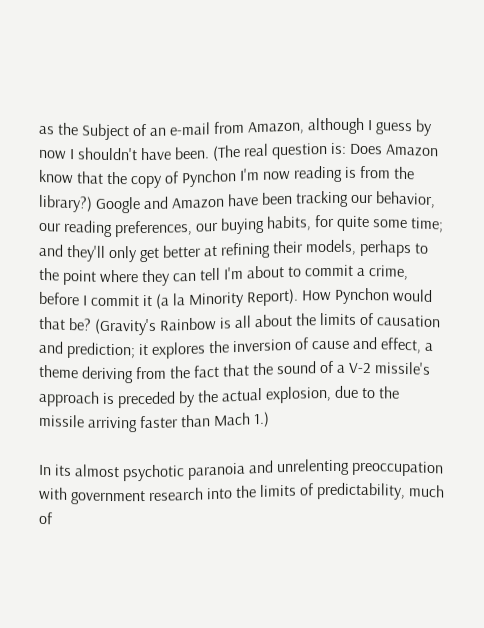as the Subject of an e-mail from Amazon, although I guess by now I shouldn't have been. (The real question is: Does Amazon know that the copy of Pynchon I'm now reading is from the library?) Google and Amazon have been tracking our behavior, our reading preferences, our buying habits, for quite some time; and they'll only get better at refining their models, perhaps to the point where they can tell I'm about to commit a crime, before I commit it (a la Minority Report). How Pynchon would that be? (Gravity's Rainbow is all about the limits of causation and prediction; it explores the inversion of cause and effect, a theme deriving from the fact that the sound of a V-2 missile's approach is preceded by the actual explosion, due to the missile arriving faster than Mach 1.)

In its almost psychotic paranoia and unrelenting preoccupation with government research into the limits of predictability, much of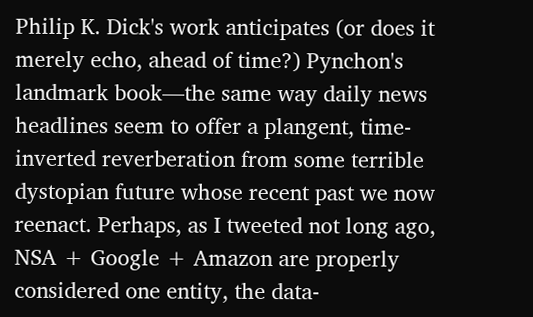Philip K. Dick's work anticipates (or does it merely echo, ahead of time?) Pynchon's landmark book—the same way daily news headlines seem to offer a plangent, time-inverted reverberation from some terrible dystopian future whose recent past we now reenact. Perhaps, as I tweeted not long ago, NSA + Google + Amazon are properly considered one entity, the data-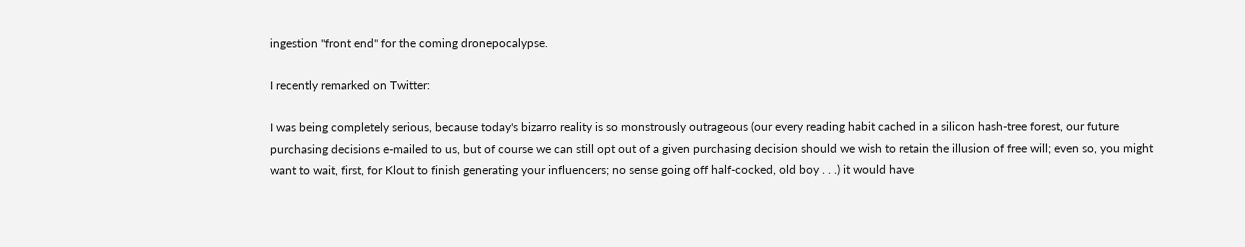ingestion "front end" for the coming dronepocalypse.

I recently remarked on Twitter:

I was being completely serious, because today's bizarro reality is so monstrously outrageous (our every reading habit cached in a silicon hash-tree forest, our future purchasing decisions e-mailed to us, but of course we can still opt out of a given purchasing decision should we wish to retain the illusion of free will; even so, you might want to wait, first, for Klout to finish generating your influencers; no sense going off half-cocked, old boy . . .) it would have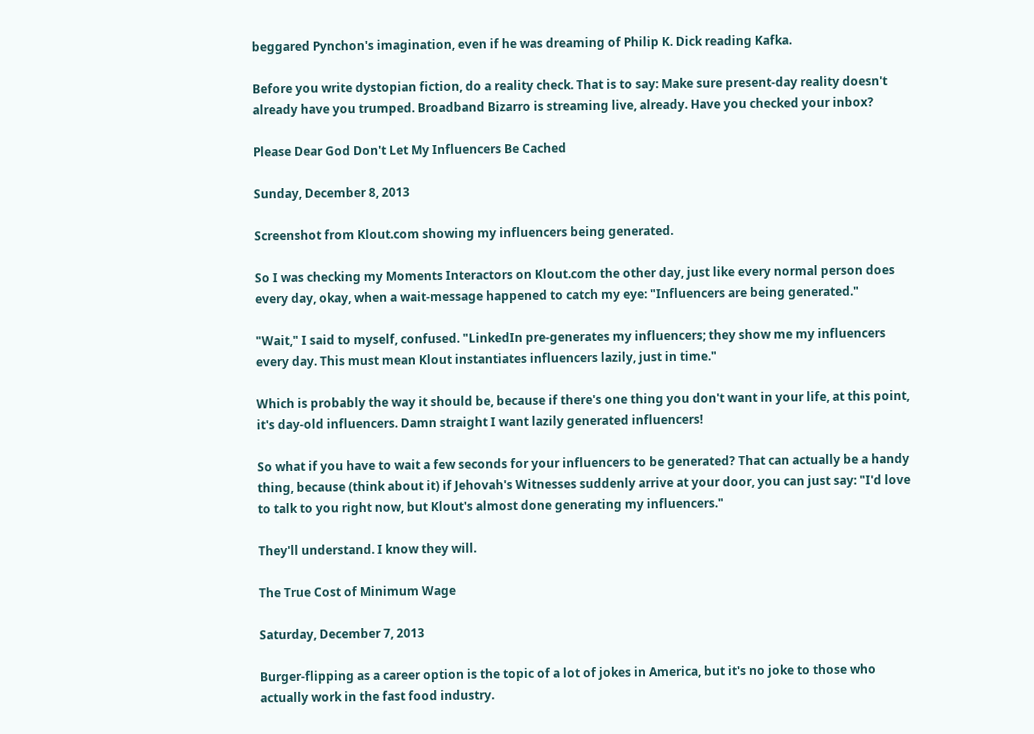beggared Pynchon's imagination, even if he was dreaming of Philip K. Dick reading Kafka.

Before you write dystopian fiction, do a reality check. That is to say: Make sure present-day reality doesn't already have you trumped. Broadband Bizarro is streaming live, already. Have you checked your inbox?

Please Dear God Don't Let My Influencers Be Cached

Sunday, December 8, 2013

Screenshot from Klout.com showing my influencers being generated.

So I was checking my Moments Interactors on Klout.com the other day, just like every normal person does every day, okay, when a wait-message happened to catch my eye: "Influencers are being generated."

"Wait," I said to myself, confused. "LinkedIn pre-generates my influencers; they show me my influencers every day. This must mean Klout instantiates influencers lazily, just in time."

Which is probably the way it should be, because if there's one thing you don't want in your life, at this point, it's day-old influencers. Damn straight I want lazily generated influencers!

So what if you have to wait a few seconds for your influencers to be generated? That can actually be a handy thing, because (think about it) if Jehovah's Witnesses suddenly arrive at your door, you can just say: "I'd love to talk to you right now, but Klout's almost done generating my influencers."

They'll understand. I know they will.

The True Cost of Minimum Wage

Saturday, December 7, 2013

Burger-flipping as a career option is the topic of a lot of jokes in America, but it's no joke to those who actually work in the fast food industry.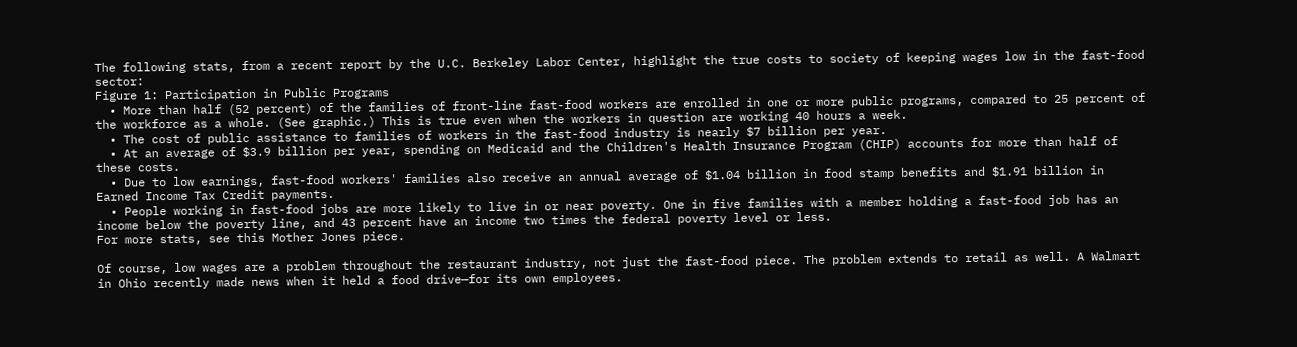The following stats, from a recent report by the U.C. Berkeley Labor Center, highlight the true costs to society of keeping wages low in the fast-food sector:
Figure 1: Participation in Public Programs
  • More than half (52 percent) of the families of front-line fast-food workers are enrolled in one or more public programs, compared to 25 percent of the workforce as a whole. (See graphic.) This is true even when the workers in question are working 40 hours a week.
  • The cost of public assistance to families of workers in the fast-food industry is nearly $7 billion per year.
  • At an average of $3.9 billion per year, spending on Medicaid and the Children's Health Insurance Program (CHIP) accounts for more than half of these costs.
  • Due to low earnings, fast-food workers' families also receive an annual average of $1.04 billion in food stamp benefits and $1.91 billion in Earned Income Tax Credit payments.
  • People working in fast-food jobs are more likely to live in or near poverty. One in five families with a member holding a fast-food job has an income below the poverty line, and 43 percent have an income two times the federal poverty level or less.
For more stats, see this Mother Jones piece.

Of course, low wages are a problem throughout the restaurant industry, not just the fast-food piece. The problem extends to retail as well. A Walmart in Ohio recently made news when it held a food drive—for its own employees.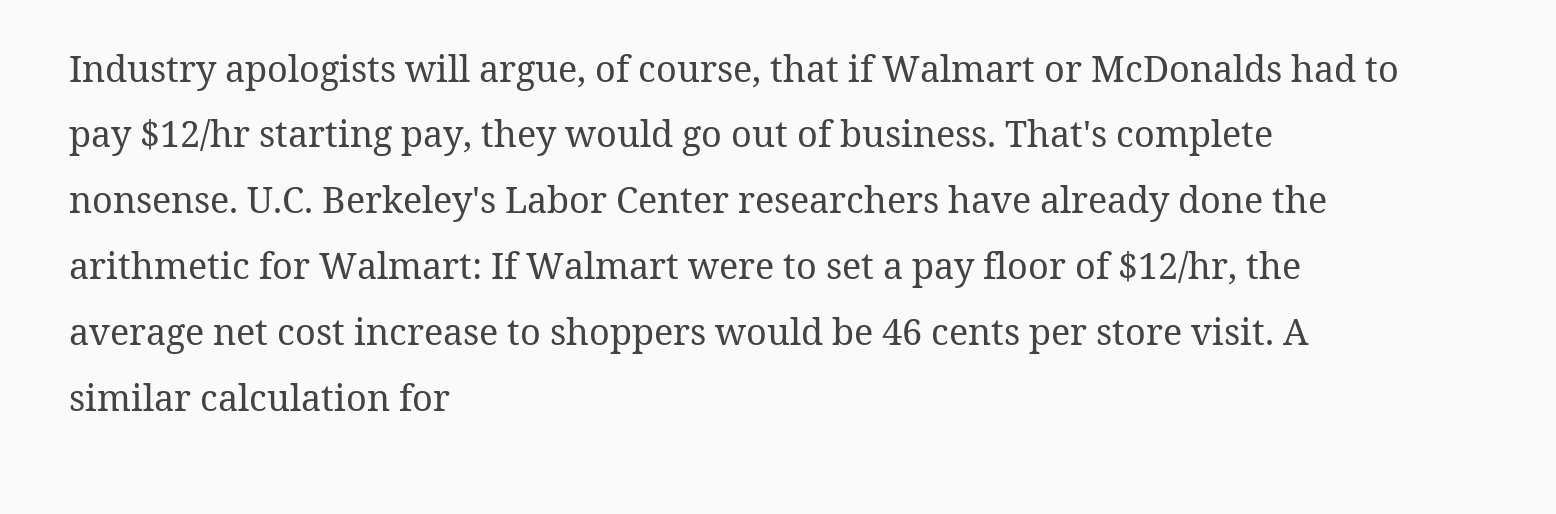Industry apologists will argue, of course, that if Walmart or McDonalds had to pay $12/hr starting pay, they would go out of business. That's complete nonsense. U.C. Berkeley's Labor Center researchers have already done the arithmetic for Walmart: If Walmart were to set a pay floor of $12/hr, the average net cost increase to shoppers would be 46 cents per store visit. A similar calculation for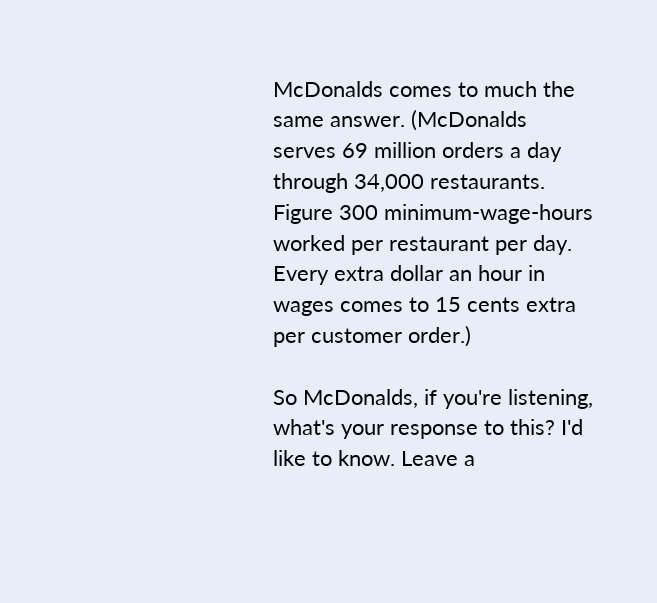McDonalds comes to much the same answer. (McDonalds serves 69 million orders a day through 34,000 restaurants. Figure 300 minimum-wage-hours worked per restaurant per day. Every extra dollar an hour in wages comes to 15 cents extra per customer order.)

So McDonalds, if you're listening, what's your response to this? I'd like to know. Leave a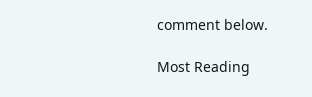comment below.

Most Reading